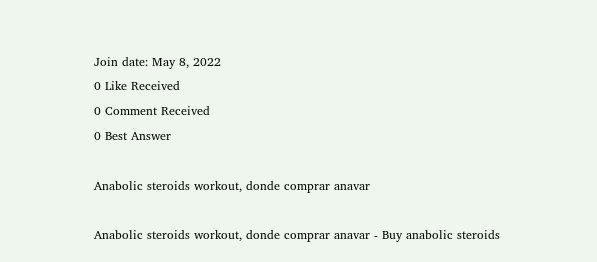Join date: May 8, 2022
0 Like Received
0 Comment Received
0 Best Answer

Anabolic steroids workout, donde comprar anavar

Anabolic steroids workout, donde comprar anavar - Buy anabolic steroids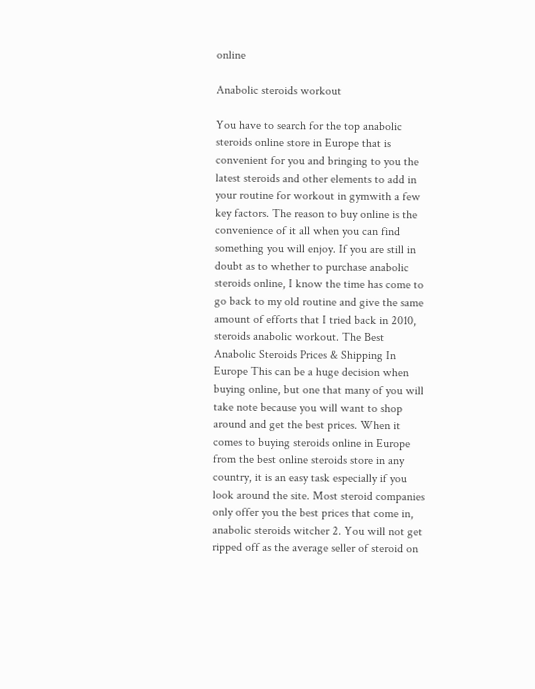online

Anabolic steroids workout

You have to search for the top anabolic steroids online store in Europe that is convenient for you and bringing to you the latest steroids and other elements to add in your routine for workout in gymwith a few key factors. The reason to buy online is the convenience of it all when you can find something you will enjoy. If you are still in doubt as to whether to purchase anabolic steroids online, I know the time has come to go back to my old routine and give the same amount of efforts that I tried back in 2010, steroids anabolic workout. The Best Anabolic Steroids Prices & Shipping In Europe This can be a huge decision when buying online, but one that many of you will take note because you will want to shop around and get the best prices. When it comes to buying steroids online in Europe from the best online steroids store in any country, it is an easy task especially if you look around the site. Most steroid companies only offer you the best prices that come in, anabolic steroids witcher 2. You will not get ripped off as the average seller of steroid on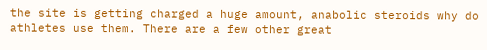the site is getting charged a huge amount, anabolic steroids why do athletes use them. There are a few other great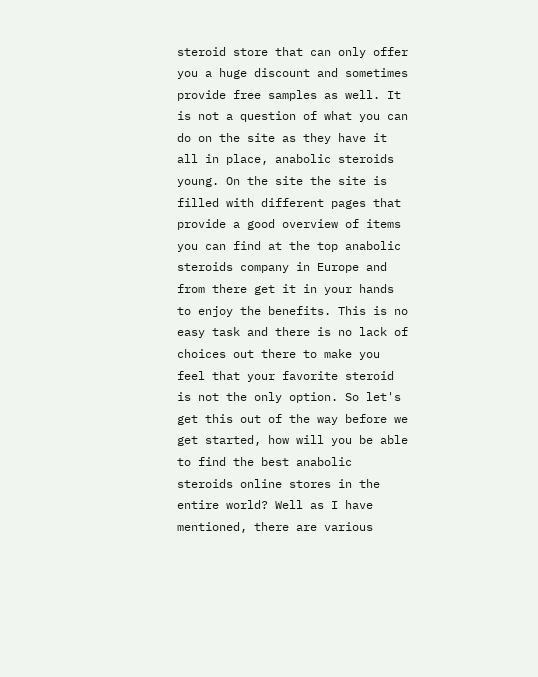steroid store that can only offer you a huge discount and sometimes provide free samples as well. It is not a question of what you can do on the site as they have it all in place, anabolic steroids young. On the site the site is filled with different pages that provide a good overview of items you can find at the top anabolic steroids company in Europe and from there get it in your hands to enjoy the benefits. This is no easy task and there is no lack of choices out there to make you feel that your favorite steroid is not the only option. So let's get this out of the way before we get started, how will you be able to find the best anabolic steroids online stores in the entire world? Well as I have mentioned, there are various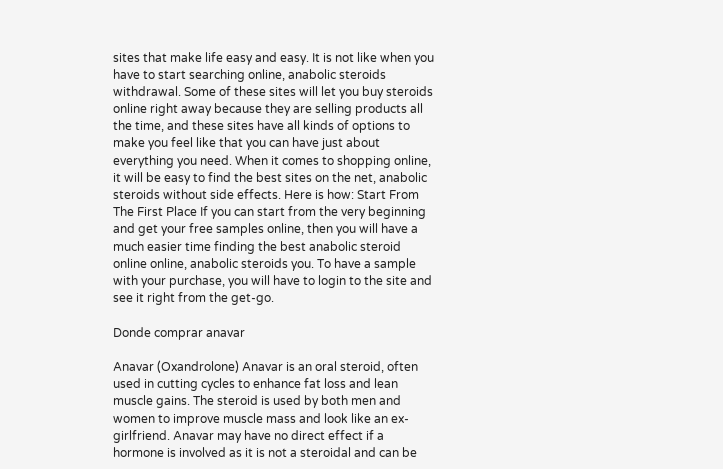sites that make life easy and easy. It is not like when you have to start searching online, anabolic steroids withdrawal. Some of these sites will let you buy steroids online right away because they are selling products all the time, and these sites have all kinds of options to make you feel like that you can have just about everything you need. When it comes to shopping online, it will be easy to find the best sites on the net, anabolic steroids without side effects. Here is how: Start From The First Place If you can start from the very beginning and get your free samples online, then you will have a much easier time finding the best anabolic steroid online online, anabolic steroids you. To have a sample with your purchase, you will have to login to the site and see it right from the get-go.

Donde comprar anavar

Anavar (Oxandrolone) Anavar is an oral steroid, often used in cutting cycles to enhance fat loss and lean muscle gains. The steroid is used by both men and women to improve muscle mass and look like an ex-girlfriend. Anavar may have no direct effect if a hormone is involved as it is not a steroidal and can be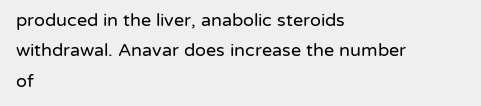produced in the liver, anabolic steroids withdrawal. Anavar does increase the number of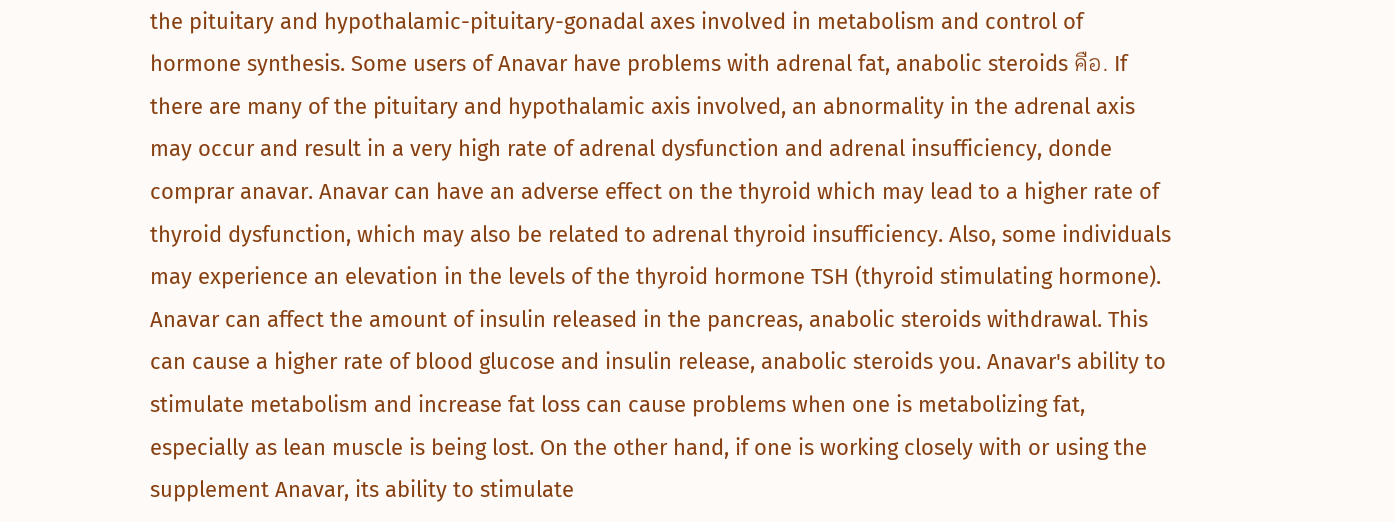the pituitary and hypothalamic-pituitary-gonadal axes involved in metabolism and control of hormone synthesis. Some users of Anavar have problems with adrenal fat, anabolic steroids คือ. If there are many of the pituitary and hypothalamic axis involved, an abnormality in the adrenal axis may occur and result in a very high rate of adrenal dysfunction and adrenal insufficiency, donde comprar anavar. Anavar can have an adverse effect on the thyroid which may lead to a higher rate of thyroid dysfunction, which may also be related to adrenal thyroid insufficiency. Also, some individuals may experience an elevation in the levels of the thyroid hormone TSH (thyroid stimulating hormone). Anavar can affect the amount of insulin released in the pancreas, anabolic steroids withdrawal. This can cause a higher rate of blood glucose and insulin release, anabolic steroids you. Anavar's ability to stimulate metabolism and increase fat loss can cause problems when one is metabolizing fat, especially as lean muscle is being lost. On the other hand, if one is working closely with or using the supplement Anavar, its ability to stimulate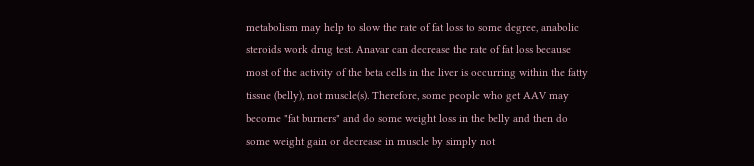metabolism may help to slow the rate of fat loss to some degree, anabolic steroids work drug test. Anavar can decrease the rate of fat loss because most of the activity of the beta cells in the liver is occurring within the fatty tissue (belly), not muscle(s). Therefore, some people who get AAV may become "fat burners" and do some weight loss in the belly and then do some weight gain or decrease in muscle by simply not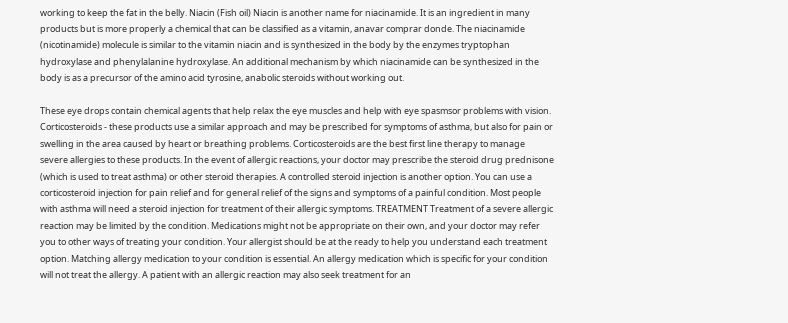working to keep the fat in the belly. Niacin (Fish oil) Niacin is another name for niacinamide. It is an ingredient in many products but is more properly a chemical that can be classified as a vitamin, anavar comprar donde. The niacinamide (nicotinamide) molecule is similar to the vitamin niacin and is synthesized in the body by the enzymes tryptophan hydroxylase and phenylalanine hydroxylase. An additional mechanism by which niacinamide can be synthesized in the body is as a precursor of the amino acid tyrosine, anabolic steroids without working out.

These eye drops contain chemical agents that help relax the eye muscles and help with eye spasmsor problems with vision. Corticosteroids - these products use a similar approach and may be prescribed for symptoms of asthma, but also for pain or swelling in the area caused by heart or breathing problems. Corticosteroids are the best first line therapy to manage severe allergies to these products. In the event of allergic reactions, your doctor may prescribe the steroid drug prednisone (which is used to treat asthma) or other steroid therapies. A controlled steroid injection is another option. You can use a corticosteroid injection for pain relief and for general relief of the signs and symptoms of a painful condition. Most people with asthma will need a steroid injection for treatment of their allergic symptoms. TREATMENT Treatment of a severe allergic reaction may be limited by the condition. Medications might not be appropriate on their own, and your doctor may refer you to other ways of treating your condition. Your allergist should be at the ready to help you understand each treatment option. Matching allergy medication to your condition is essential. An allergy medication which is specific for your condition will not treat the allergy. A patient with an allergic reaction may also seek treatment for an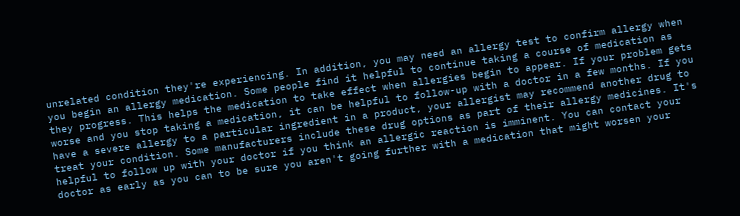unrelated condition they're experiencing. In addition, you may need an allergy test to confirm allergy when you begin an allergy medication. Some people find it helpful to continue taking a course of medication as they progress. This helps the medication to take effect when allergies begin to appear. If your problem gets worse and you stop taking a medication, it can be helpful to follow-up with a doctor in a few months. If you have a severe allergy to a particular ingredient in a product, your allergist may recommend another drug to treat your condition. Some manufacturers include these drug options as part of their allergy medicines. It's helpful to follow up with your doctor if you think an allergic reaction is imminent. You can contact your doctor as early as you can to be sure you aren't going further with a medication that might worsen your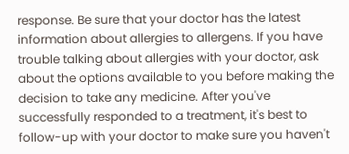response. Be sure that your doctor has the latest information about allergies to allergens. If you have trouble talking about allergies with your doctor, ask about the options available to you before making the decision to take any medicine. After you've successfully responded to a treatment, it's best to follow-up with your doctor to make sure you haven't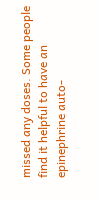missed any doses. Some people find it helpful to have an epinephrine auto-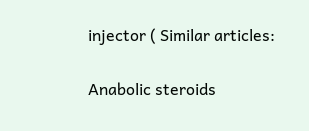injector ( Similar articles:

Anabolic steroids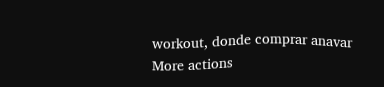workout, donde comprar anavar
More actions